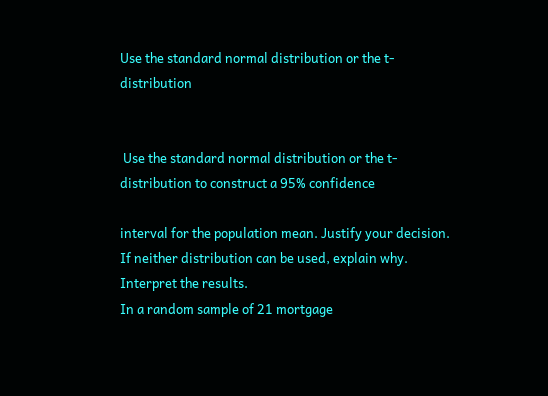Use the standard normal distribution or the t-distribution


 Use the standard normal distribution or the t-distribution to construct a 95% confidence

interval for the population mean. Justify your decision. If neither distribution can be used, explain why. Interpret the results.
In a random sample of 21 mortgage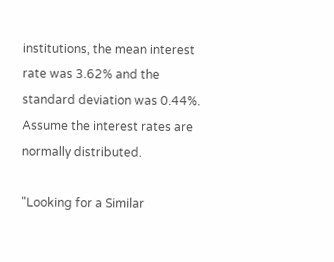institutions, the mean interest rate was 3.62% and the standard deviation was 0.44%. Assume the interest rates are normally distributed.

"Looking for a Similar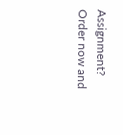Assignment? Order now and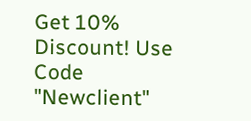Get 10% Discount! Use Code "Newclient"